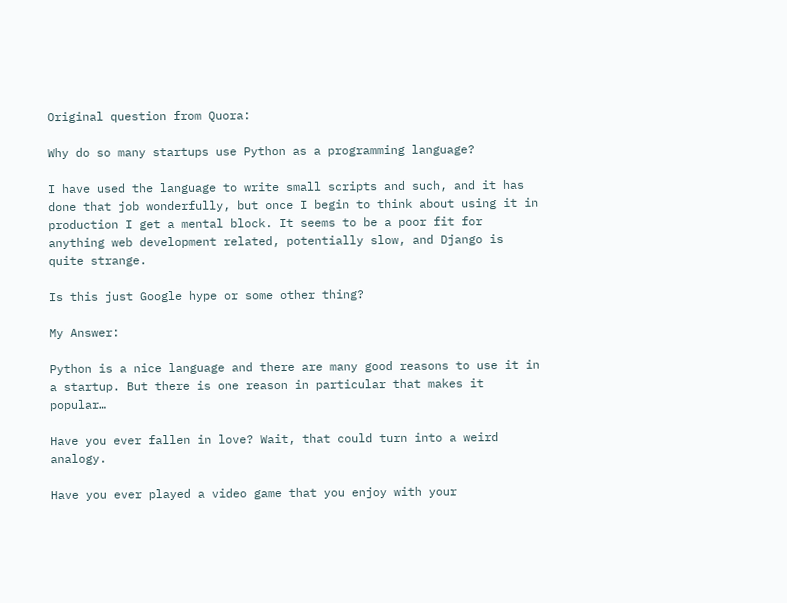Original question from Quora:

Why do so many startups use Python as a programming language?

I have used the language to write small scripts and such, and it has done that job wonderfully, but once I begin to think about using it in production I get a mental block. It seems to be a poor fit for anything web development related, potentially slow, and Django is quite strange.

Is this just Google hype or some other thing?

My Answer:

Python is a nice language and there are many good reasons to use it in a startup. But there is one reason in particular that makes it popular…

Have you ever fallen in love? Wait, that could turn into a weird analogy.

Have you ever played a video game that you enjoy with your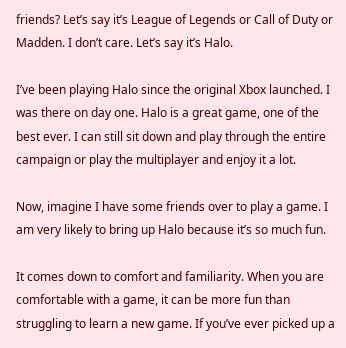friends? Let’s say it’s League of Legends or Call of Duty or Madden. I don’t care. Let’s say it’s Halo.

I’ve been playing Halo since the original Xbox launched. I was there on day one. Halo is a great game, one of the best ever. I can still sit down and play through the entire campaign or play the multiplayer and enjoy it a lot.

Now, imagine I have some friends over to play a game. I am very likely to bring up Halo because it’s so much fun.

It comes down to comfort and familiarity. When you are comfortable with a game, it can be more fun than struggling to learn a new game. If you’ve ever picked up a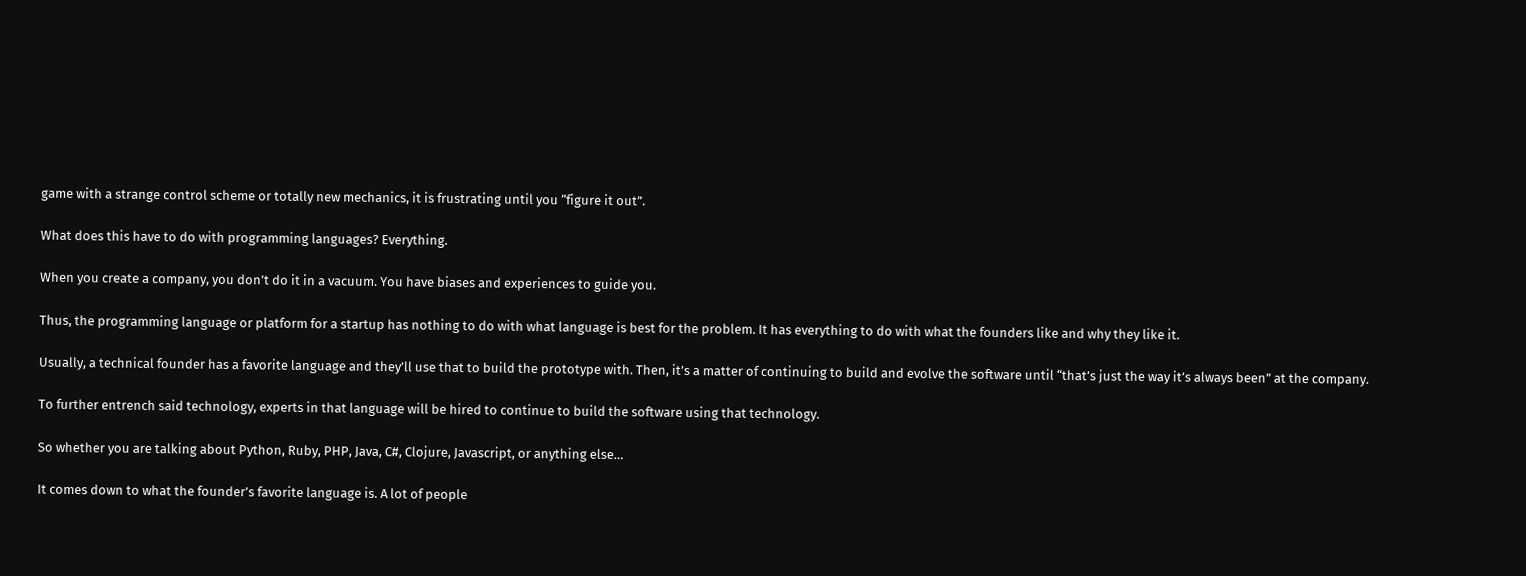game with a strange control scheme or totally new mechanics, it is frustrating until you “figure it out”.

What does this have to do with programming languages? Everything.

When you create a company, you don’t do it in a vacuum. You have biases and experiences to guide you.

Thus, the programming language or platform for a startup has nothing to do with what language is best for the problem. It has everything to do with what the founders like and why they like it.

Usually, a technical founder has a favorite language and they’ll use that to build the prototype with. Then, it’s a matter of continuing to build and evolve the software until “that’s just the way it’s always been” at the company.

To further entrench said technology, experts in that language will be hired to continue to build the software using that technology.

So whether you are talking about Python, Ruby, PHP, Java, C#, Clojure, Javascript, or anything else…

It comes down to what the founder’s favorite language is. A lot of people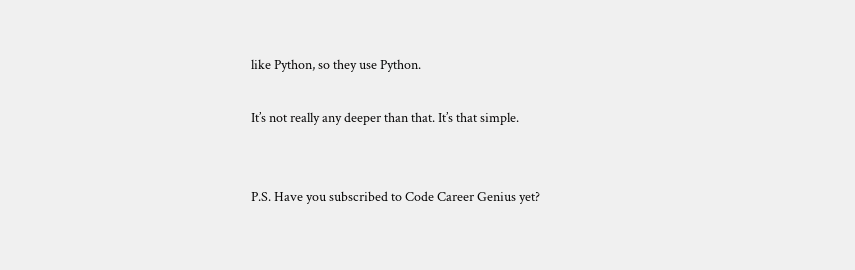like Python, so they use Python.

It’s not really any deeper than that. It’s that simple.


P.S. Have you subscribed to Code Career Genius yet?